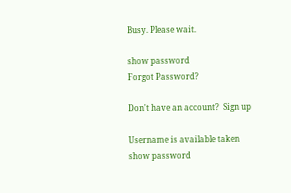Busy. Please wait.

show password
Forgot Password?

Don't have an account?  Sign up

Username is available taken
show password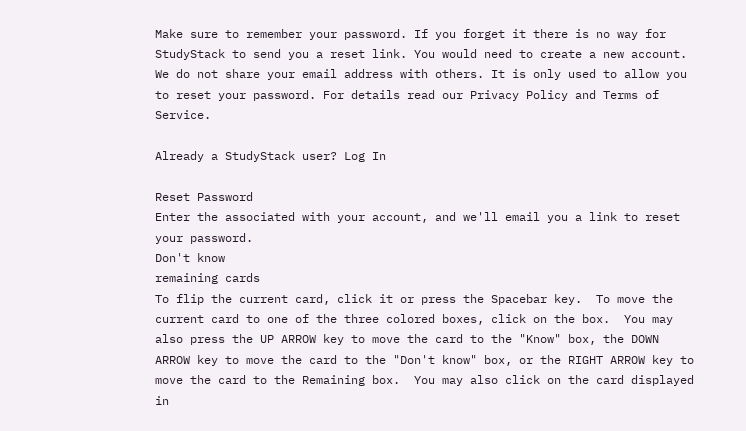Make sure to remember your password. If you forget it there is no way for StudyStack to send you a reset link. You would need to create a new account.
We do not share your email address with others. It is only used to allow you to reset your password. For details read our Privacy Policy and Terms of Service.

Already a StudyStack user? Log In

Reset Password
Enter the associated with your account, and we'll email you a link to reset your password.
Don't know
remaining cards
To flip the current card, click it or press the Spacebar key.  To move the current card to one of the three colored boxes, click on the box.  You may also press the UP ARROW key to move the card to the "Know" box, the DOWN ARROW key to move the card to the "Don't know" box, or the RIGHT ARROW key to move the card to the Remaining box.  You may also click on the card displayed in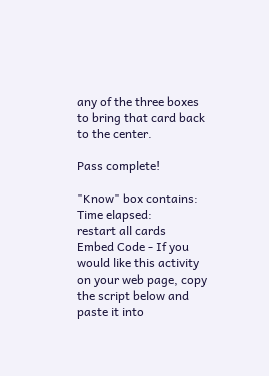any of the three boxes to bring that card back to the center.

Pass complete!

"Know" box contains:
Time elapsed:
restart all cards
Embed Code - If you would like this activity on your web page, copy the script below and paste it into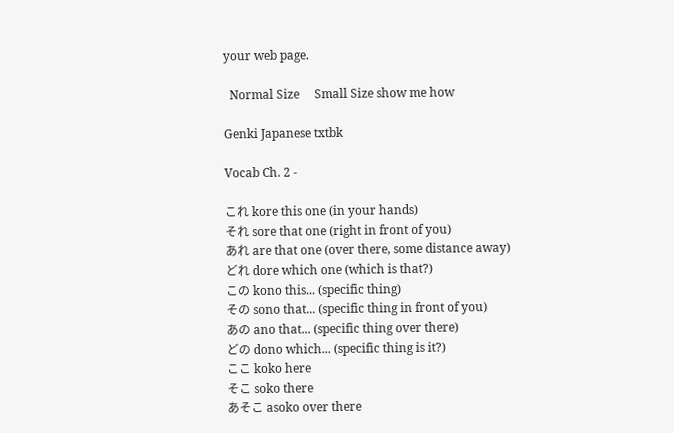your web page.

  Normal Size     Small Size show me how

Genki Japanese txtbk

Vocab Ch. 2 -

これ kore this one (in your hands)
それ sore that one (right in front of you)
あれ are that one (over there, some distance away)
どれ dore which one (which is that?)
この kono this... (specific thing)
その sono that... (specific thing in front of you)
あの ano that... (specific thing over there)
どの dono which... (specific thing is it?)
ここ koko here
そこ soko there
あそこ asoko over there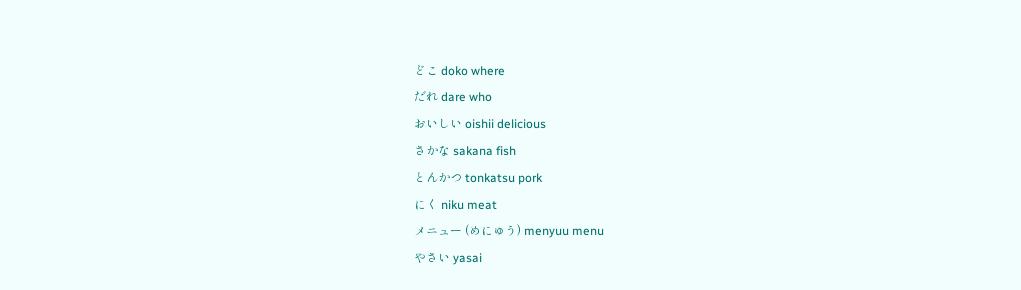どこ doko where
だれ dare who
おいしい oishii delicious
さかな sakana fish
とんかつ tonkatsu pork
にく niku meat
メニュー (めにゅう) menyuu menu
やさい yasai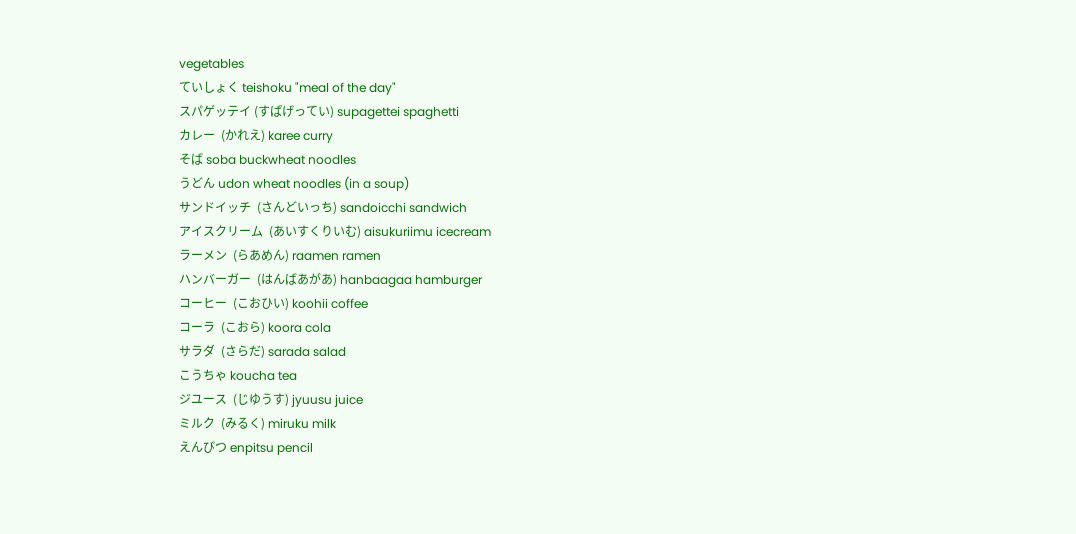vegetables
ていしょく teishoku "meal of the day"
スパゲッテイ (すぱげってい) supagettei spaghetti
カレー  (かれえ) karee curry
そば soba buckwheat noodles
うどん udon wheat noodles (in a soup)
サンドイッチ  (さんどいっち) sandoicchi sandwich
アイスクリーム  (あいすくりいむ) aisukuriimu icecream
ラーメン  (らあめん) raamen ramen
ハンバーガー  (はんばあがあ) hanbaagaa hamburger
コーヒー  (こおひい) koohii coffee
コーラ  (こおら) koora cola
サラダ  (さらだ) sarada salad
こうちゃ koucha tea
ジユース  (じゆうす) jyuusu juice
ミルク  (みるく) miruku milk
えんぴつ enpitsu pencil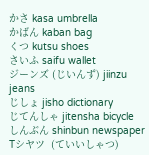かさ kasa umbrella
かばん kaban bag
くつ kutsu shoes
さいふ saifu wallet
ジーンズ (じいんず) jiinzu jeans
じしょ jisho dictionary
じてんしゃ jitensha bicycle
しんぶん shinbun newspaper
Tシヤツ  (ていいしゃつ)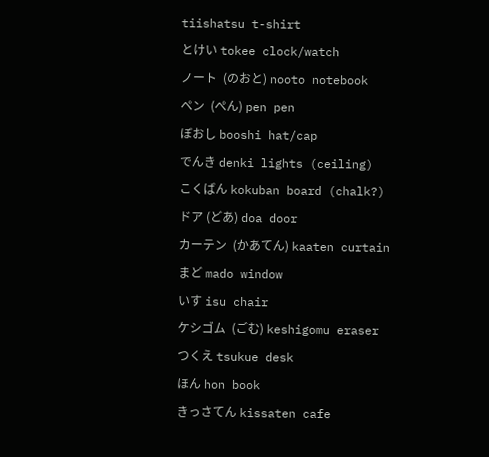tiishatsu t-shirt
とけい tokee clock/watch
ノート  (のおと) nooto notebook
ペン  (ぺん) pen pen
ぼおし booshi hat/cap
でんき denki lights (ceiling)
こくばん kokuban board (chalk?)
ドア (どあ) doa door
カーテン  (かあてん) kaaten curtain
まど mado window
いす isu chair
ケシゴム  (ごむ) keshigomu eraser
つくえ tsukue desk
ほん hon book
きっさてん kissaten cafe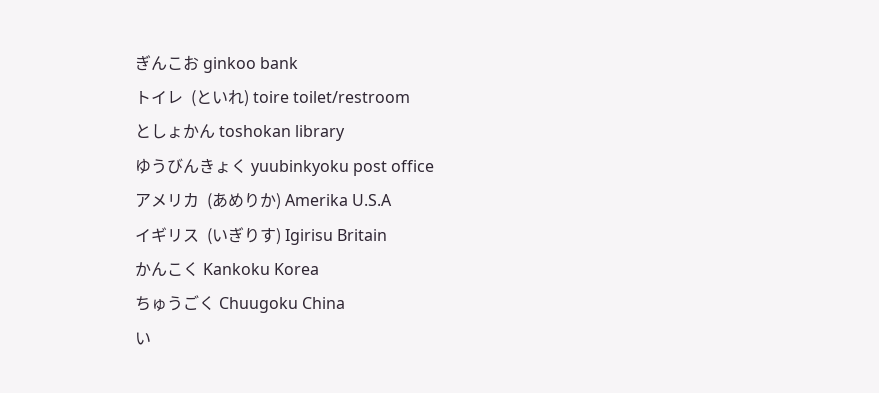ぎんこお ginkoo bank
トイレ  (といれ) toire toilet/restroom
としょかん toshokan library
ゆうびんきょく yuubinkyoku post office
アメリカ  (あめりか) Amerika U.S.A
イギリス  (いぎりす) Igirisu Britain
かんこく Kankoku Korea
ちゅうごく Chuugoku China
い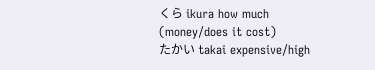くら ikura how much (money/does it cost)
たかい takai expensive/high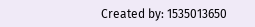Created by: 1535013650